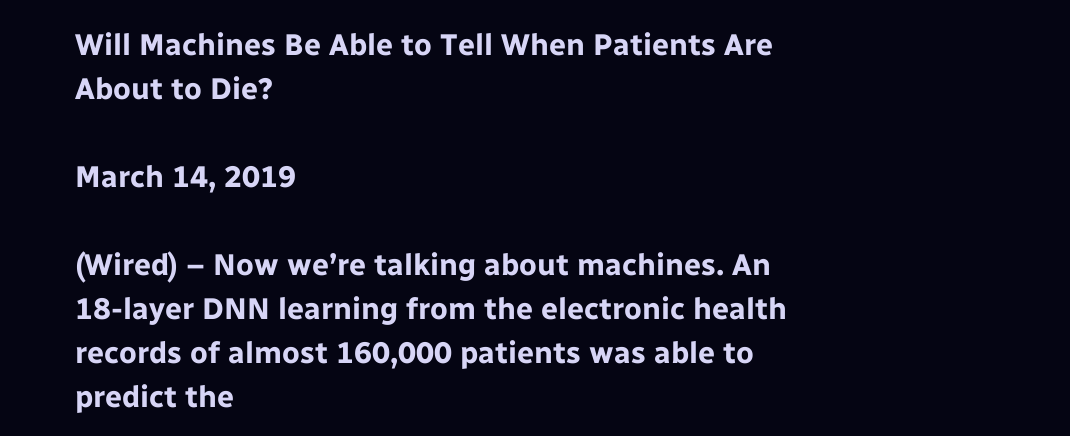Will Machines Be Able to Tell When Patients Are About to Die?

March 14, 2019

(Wired) – Now we’re talking about machines. An 18-layer DNN learning from the electronic health records of almost 160,000 patients was able to predict the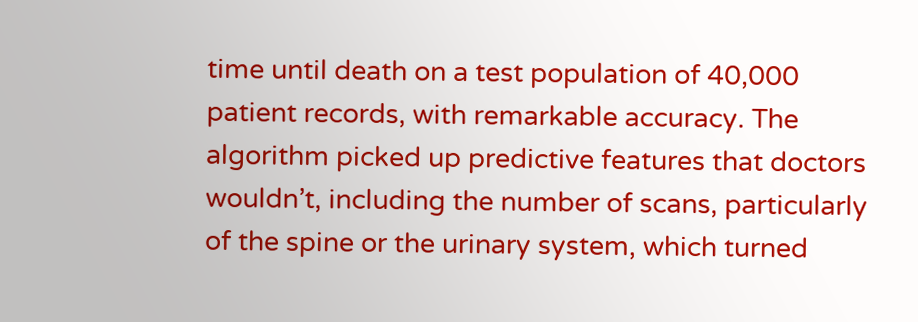time until death on a test population of 40,000 patient records, with remarkable accuracy. The algorithm picked up predictive features that doctors wouldn’t, including the number of scans, particularly of the spine or the urinary system, which turned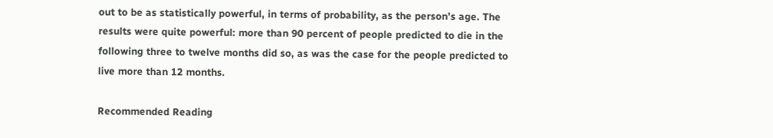out to be as statistically powerful, in terms of probability, as the person’s age. The results were quite powerful: more than 90 percent of people predicted to die in the following three to twelve months did so, as was the case for the people predicted to live more than 12 months.

Recommended Reading